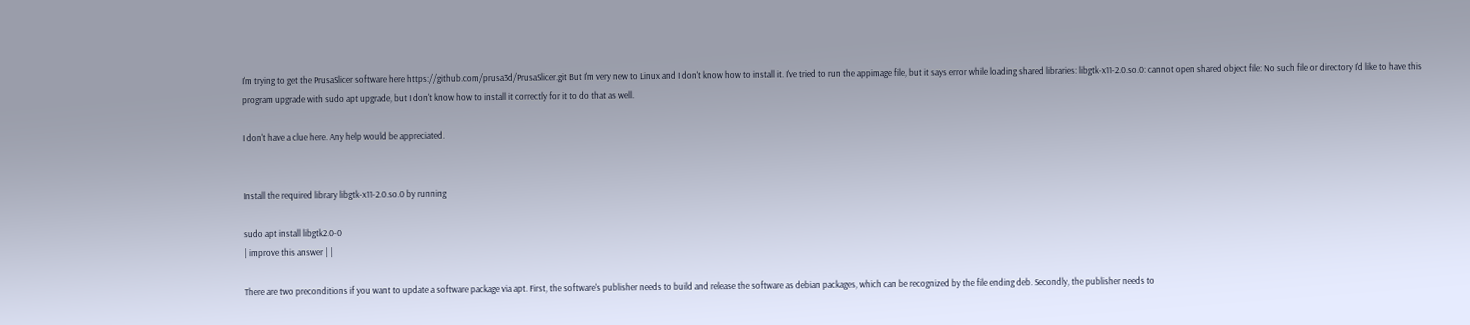I'm trying to get the PrusaSlicer software here https://github.com/prusa3d/PrusaSlicer.git But I'm very new to Linux and I don't know how to install it. I've tried to run the appimage file, but it says error while loading shared libraries: libgtk-x11-2.0.so.0: cannot open shared object file: No such file or directory I'd like to have this program upgrade with sudo apt upgrade, but I don't know how to install it correctly for it to do that as well.

I don't have a clue here. Any help would be appreciated.


Install the required library libgtk-x11-2.0.so.0 by running

sudo apt install libgtk2.0-0
| improve this answer | |

There are two preconditions if you want to update a software package via apt. First, the software's publisher needs to build and release the software as debian packages, which can be recognized by the file ending deb. Secondly, the publisher needs to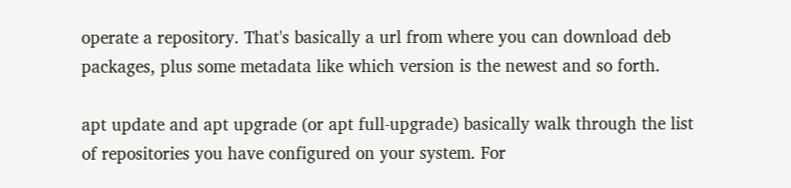operate a repository. That's basically a url from where you can download deb packages, plus some metadata like which version is the newest and so forth.

apt update and apt upgrade (or apt full-upgrade) basically walk through the list of repositories you have configured on your system. For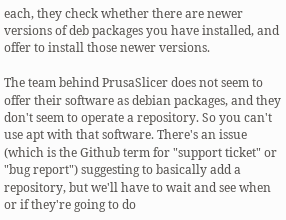each, they check whether there are newer versions of deb packages you have installed, and offer to install those newer versions.

The team behind PrusaSlicer does not seem to offer their software as debian packages, and they don't seem to operate a repository. So you can't use apt with that software. There's an issue (which is the Github term for "support ticket" or "bug report") suggesting to basically add a repository, but we'll have to wait and see when or if they're going to do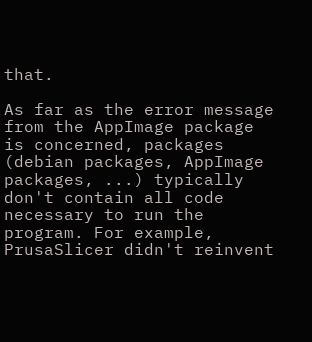that.

As far as the error message from the AppImage package is concerned, packages (debian packages, AppImage packages, ...) typically don't contain all code necessary to run the program. For example, PrusaSlicer didn't reinvent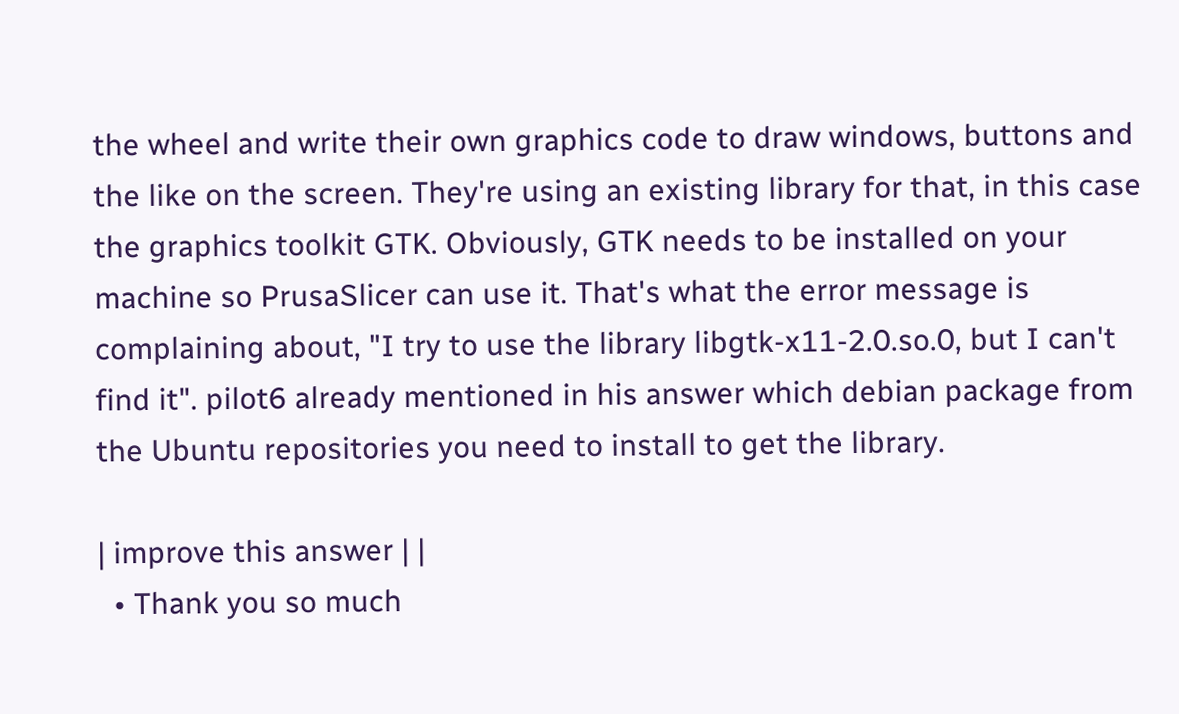the wheel and write their own graphics code to draw windows, buttons and the like on the screen. They're using an existing library for that, in this case the graphics toolkit GTK. Obviously, GTK needs to be installed on your machine so PrusaSlicer can use it. That's what the error message is complaining about, "I try to use the library libgtk-x11-2.0.so.0, but I can't find it". pilot6 already mentioned in his answer which debian package from the Ubuntu repositories you need to install to get the library.

| improve this answer | |
  • Thank you so much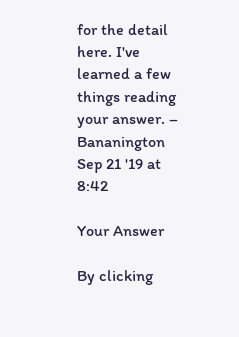for the detail here. I've learned a few things reading your answer. – Bananington Sep 21 '19 at 8:42

Your Answer

By clicking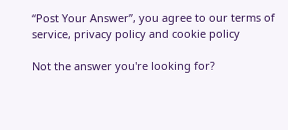“Post Your Answer”, you agree to our terms of service, privacy policy and cookie policy

Not the answer you're looking for?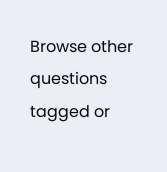Browse other questions tagged or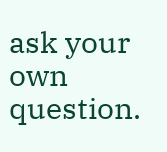ask your own question.